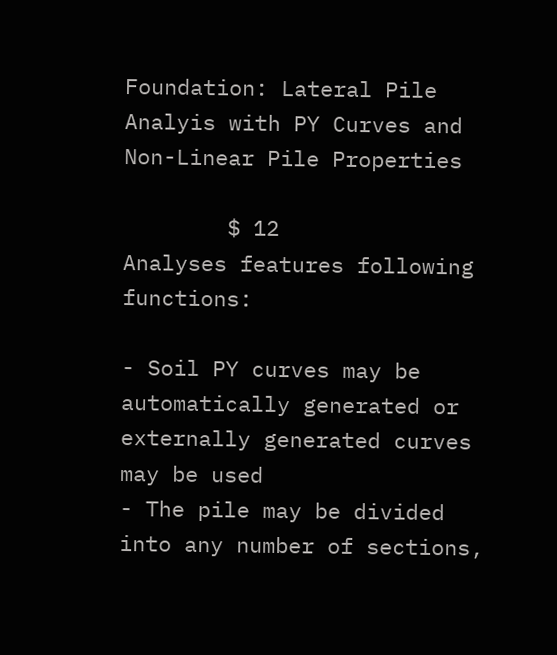Foundation: Lateral Pile Analyis with PY Curves and Non-Linear Pile Properties

        $ 12
Analyses features following functions:

- Soil PY curves may be automatically generated or externally generated curves may be used
- The pile may be divided into any number of sections,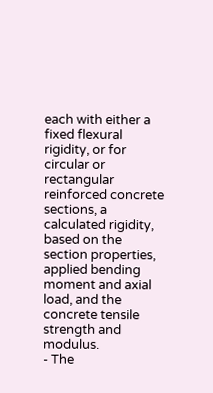each with either a fixed flexural rigidity, or for circular or rectangular reinforced concrete sections, a calculated rigidity, based on the section properties, applied bending moment and axial load, and the concrete tensile strength and modulus.
- The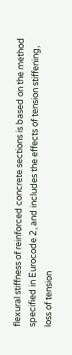flexural stiffness of reinforced concrete sections is based on the method specified in Eurocode 2, and includes the effects of tension stiffening, loss of tension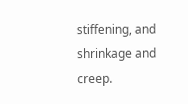stiffening, and shrinkage and creep.